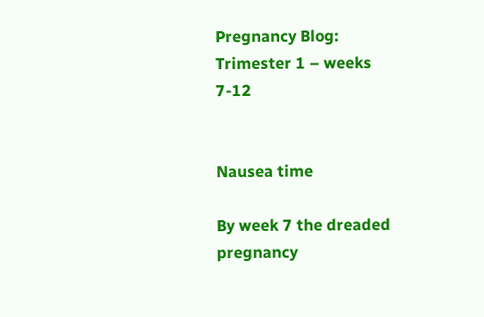Pregnancy Blog: Trimester 1 – weeks 7-12


Nausea time

By week 7 the dreaded pregnancy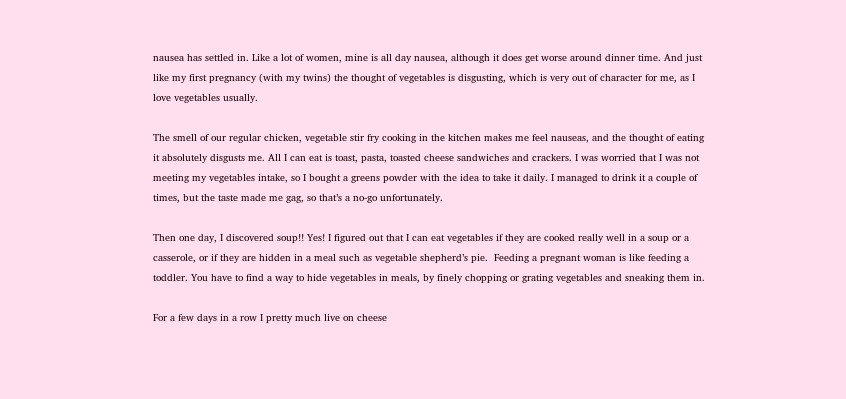nausea has settled in. Like a lot of women, mine is all day nausea, although it does get worse around dinner time. And just like my first pregnancy (with my twins) the thought of vegetables is disgusting, which is very out of character for me, as I love vegetables usually.

The smell of our regular chicken, vegetable stir fry cooking in the kitchen makes me feel nauseas, and the thought of eating it absolutely disgusts me. All I can eat is toast, pasta, toasted cheese sandwiches and crackers. I was worried that I was not meeting my vegetables intake, so I bought a greens powder with the idea to take it daily. I managed to drink it a couple of times, but the taste made me gag, so that’s a no-go unfortunately.

Then one day, I discovered soup!! Yes! I figured out that I can eat vegetables if they are cooked really well in a soup or a casserole, or if they are hidden in a meal such as vegetable shepherd’s pie.  Feeding a pregnant woman is like feeding a toddler. You have to find a way to hide vegetables in meals, by finely chopping or grating vegetables and sneaking them in.

For a few days in a row I pretty much live on cheese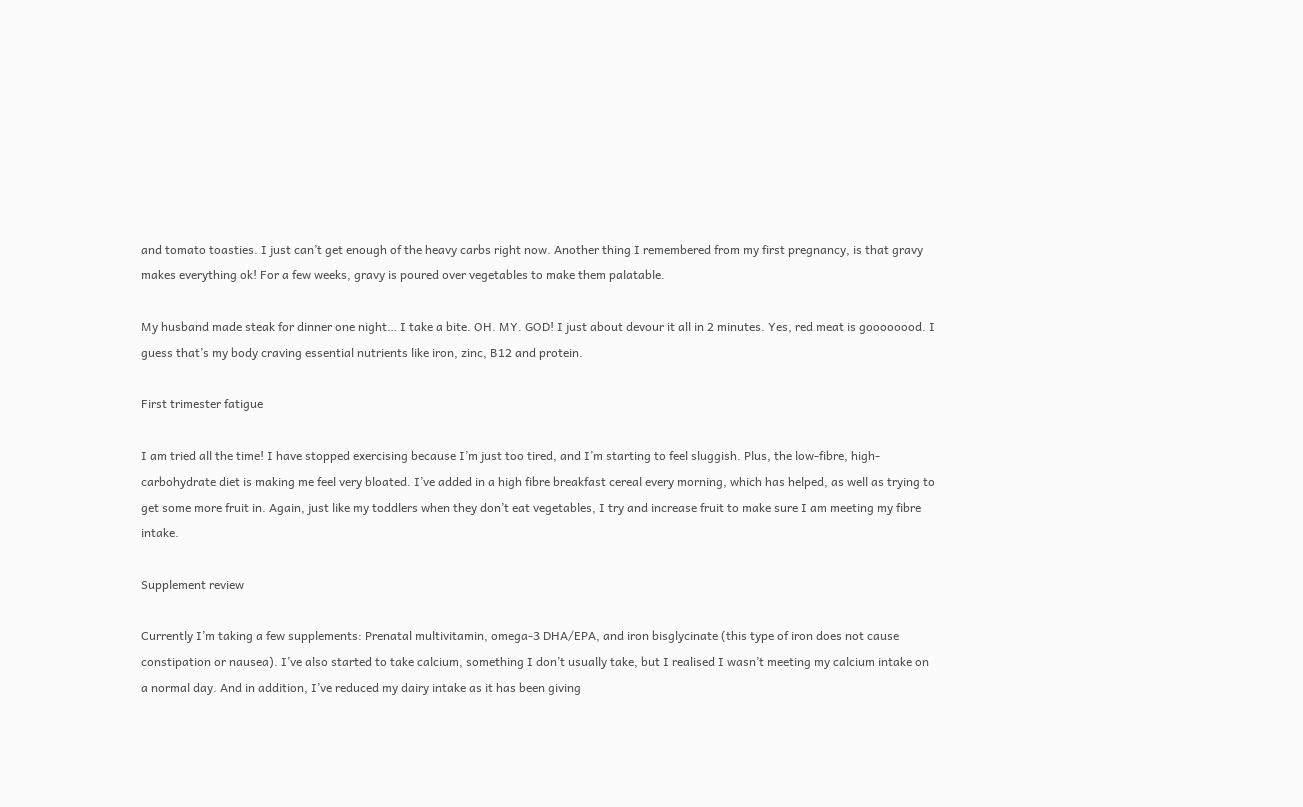and tomato toasties. I just can’t get enough of the heavy carbs right now. Another thing I remembered from my first pregnancy, is that gravy makes everything ok! For a few weeks, gravy is poured over vegetables to make them palatable.

My husband made steak for dinner one night… I take a bite. OH. MY. GOD! I just about devour it all in 2 minutes. Yes, red meat is goooooood. I guess that’s my body craving essential nutrients like iron, zinc, B12 and protein.

First trimester fatigue

I am tried all the time! I have stopped exercising because I’m just too tired, and I’m starting to feel sluggish. Plus, the low-fibre, high-carbohydrate diet is making me feel very bloated. I’ve added in a high fibre breakfast cereal every morning, which has helped, as well as trying to get some more fruit in. Again, just like my toddlers when they don’t eat vegetables, I try and increase fruit to make sure I am meeting my fibre intake.

Supplement review

Currently I’m taking a few supplements: Prenatal multivitamin, omega-3 DHA/EPA, and iron bisglycinate (this type of iron does not cause constipation or nausea). I’ve also started to take calcium, something I don’t usually take, but I realised I wasn’t meeting my calcium intake on a normal day. And in addition, I’ve reduced my dairy intake as it has been giving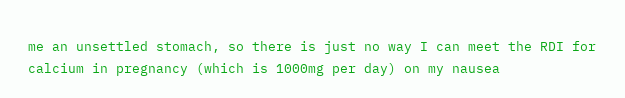me an unsettled stomach, so there is just no way I can meet the RDI for calcium in pregnancy (which is 1000mg per day) on my nausea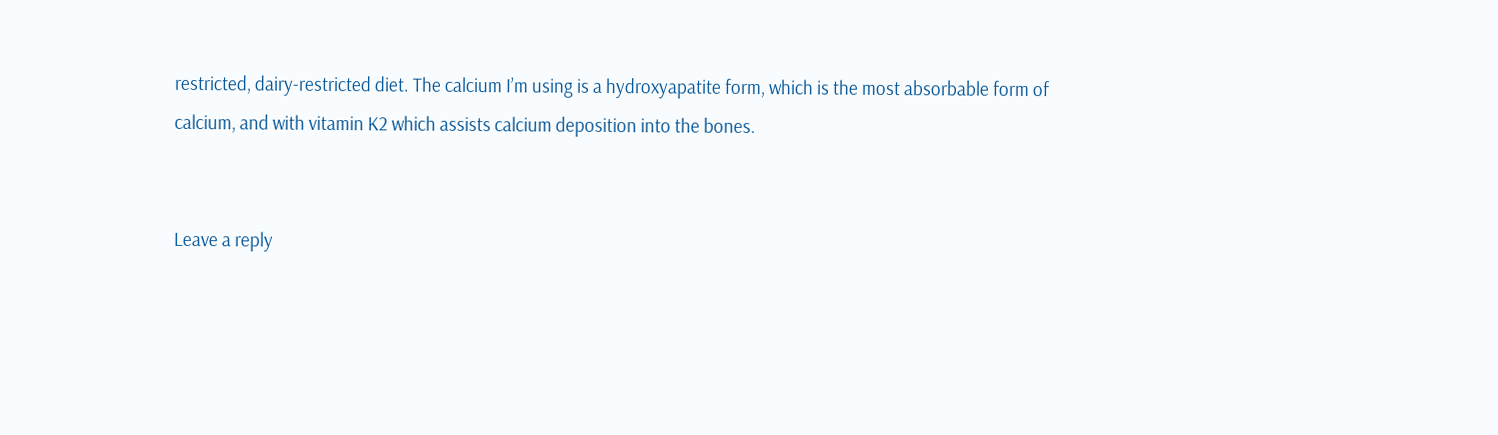restricted, dairy-restricted diet. The calcium I’m using is a hydroxyapatite form, which is the most absorbable form of calcium, and with vitamin K2 which assists calcium deposition into the bones.


Leave a reply